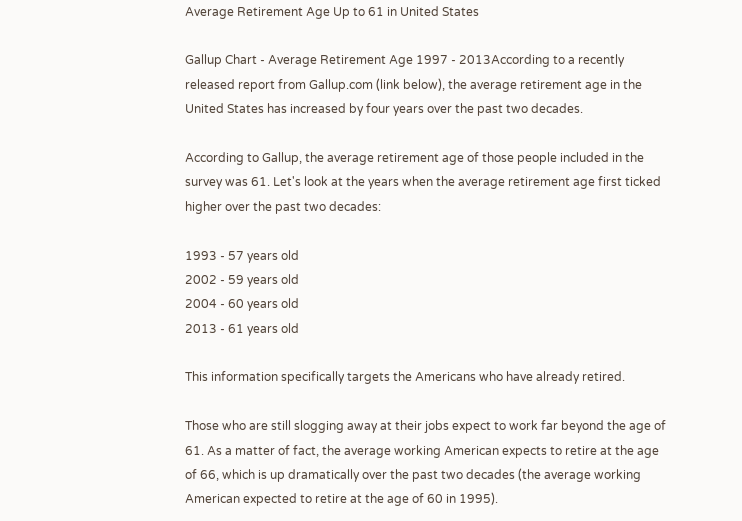Average Retirement Age Up to 61 in United States

Gallup Chart - Average Retirement Age 1997 - 2013According to a recently released report from Gallup.com (link below), the average retirement age in the United States has increased by four years over the past two decades.

According to Gallup, the average retirement age of those people included in the survey was 61. Let's look at the years when the average retirement age first ticked higher over the past two decades:

1993 - 57 years old
2002 - 59 years old
2004 - 60 years old
2013 - 61 years old

This information specifically targets the Americans who have already retired.

Those who are still slogging away at their jobs expect to work far beyond the age of 61. As a matter of fact, the average working American expects to retire at the age of 66, which is up dramatically over the past two decades (the average working American expected to retire at the age of 60 in 1995).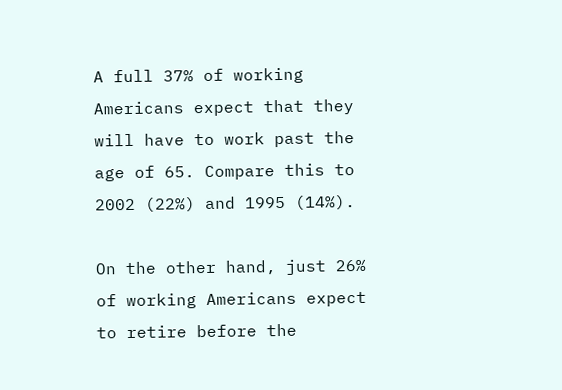A full 37% of working Americans expect that they will have to work past the age of 65. Compare this to 2002 (22%) and 1995 (14%).

On the other hand, just 26% of working Americans expect to retire before the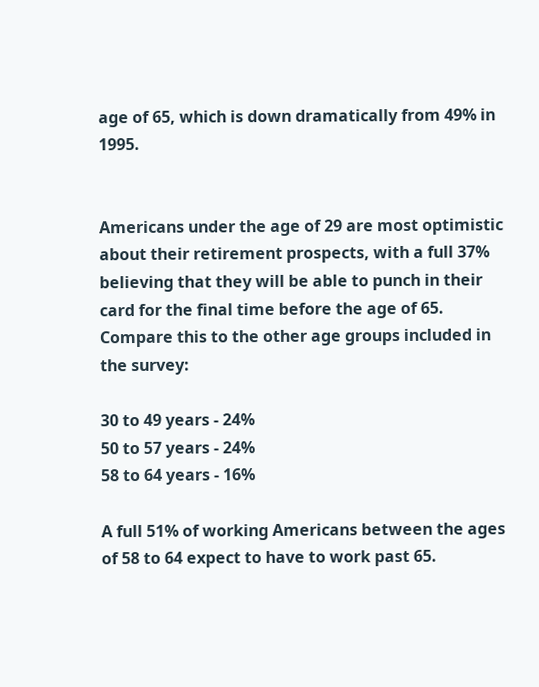age of 65, which is down dramatically from 49% in 1995.


Americans under the age of 29 are most optimistic about their retirement prospects, with a full 37% believing that they will be able to punch in their card for the final time before the age of 65. Compare this to the other age groups included in the survey:

30 to 49 years - 24%
50 to 57 years - 24%
58 to 64 years - 16%

A full 51% of working Americans between the ages of 58 to 64 expect to have to work past 65.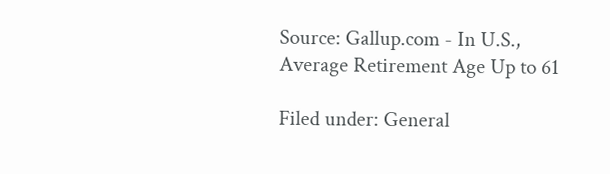Source: Gallup.com - In U.S., Average Retirement Age Up to 61

Filed under: General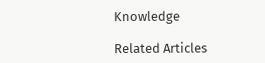Knowledge

Related Articles